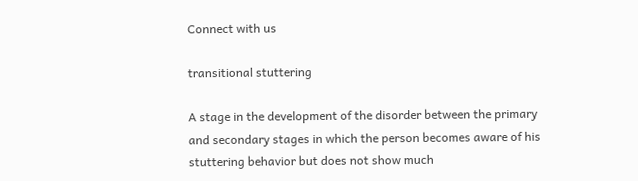Connect with us

transitional stuttering

A stage in the development of the disorder between the primary and secondary stages in which the person becomes aware of his stuttering behavior but does not show much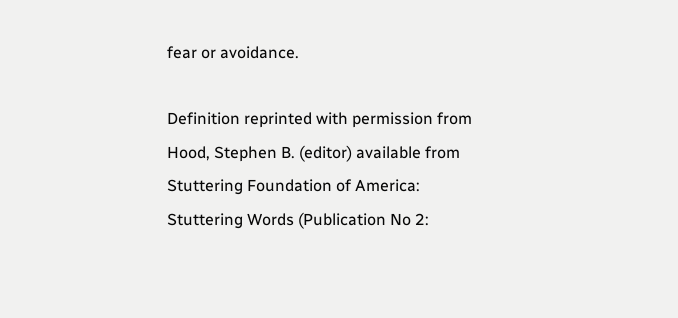fear or avoidance.

Definition reprinted with permission from Hood, Stephen B. (editor) available from Stuttering Foundation of America: Stuttering Words (Publication No 2: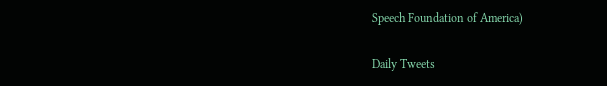Speech Foundation of America)

Daily Tweets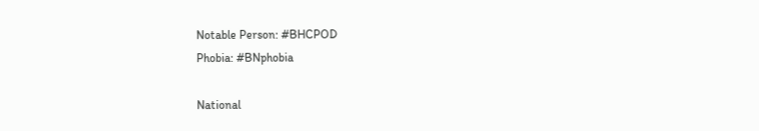Notable Person: #BHCPOD
Phobia: #BNphobia

National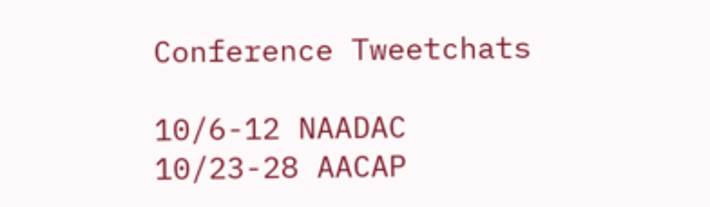Conference Tweetchats

10/6-12 NAADAC
10/23-28 AACAP